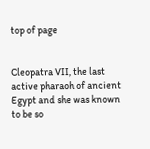top of page


Cleopatra VII, the last active pharaoh of ancient Egypt and she was known to be so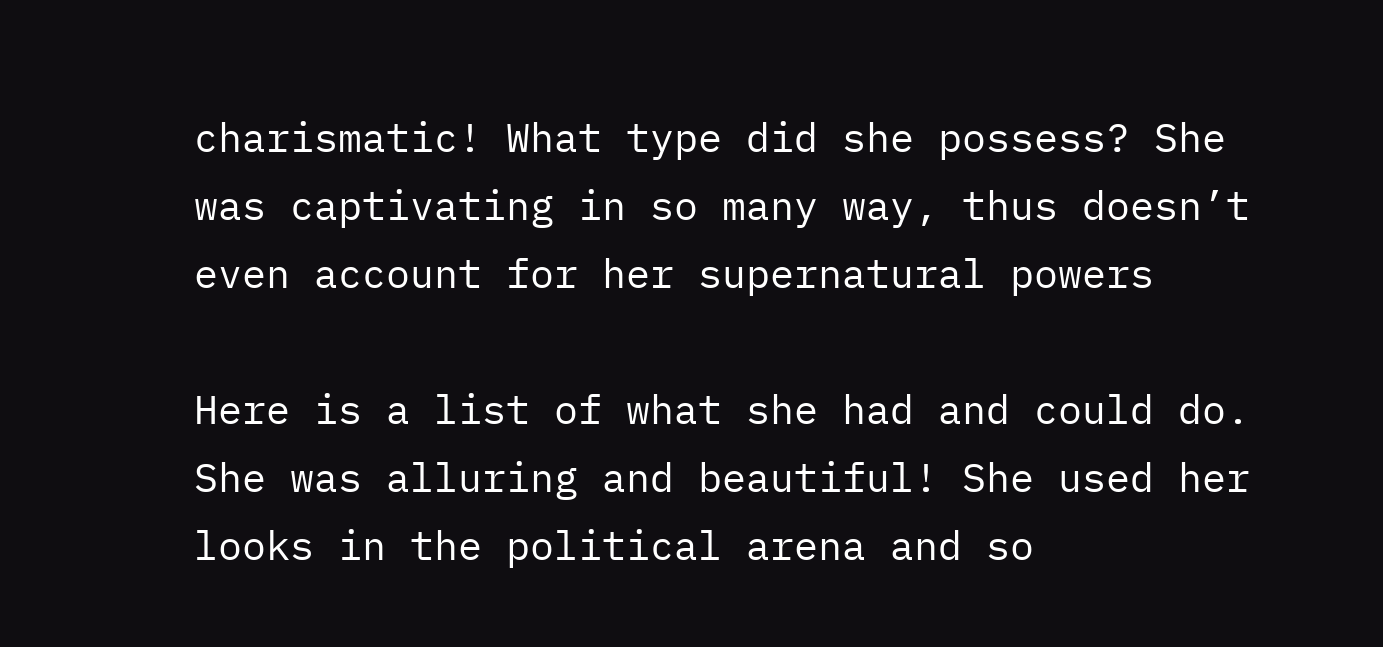charismatic! What type did she possess? She was captivating in so many way, thus doesn’t even account for her supernatural powers

Here is a list of what she had and could do. She was alluring and beautiful! She used her looks in the political arena and so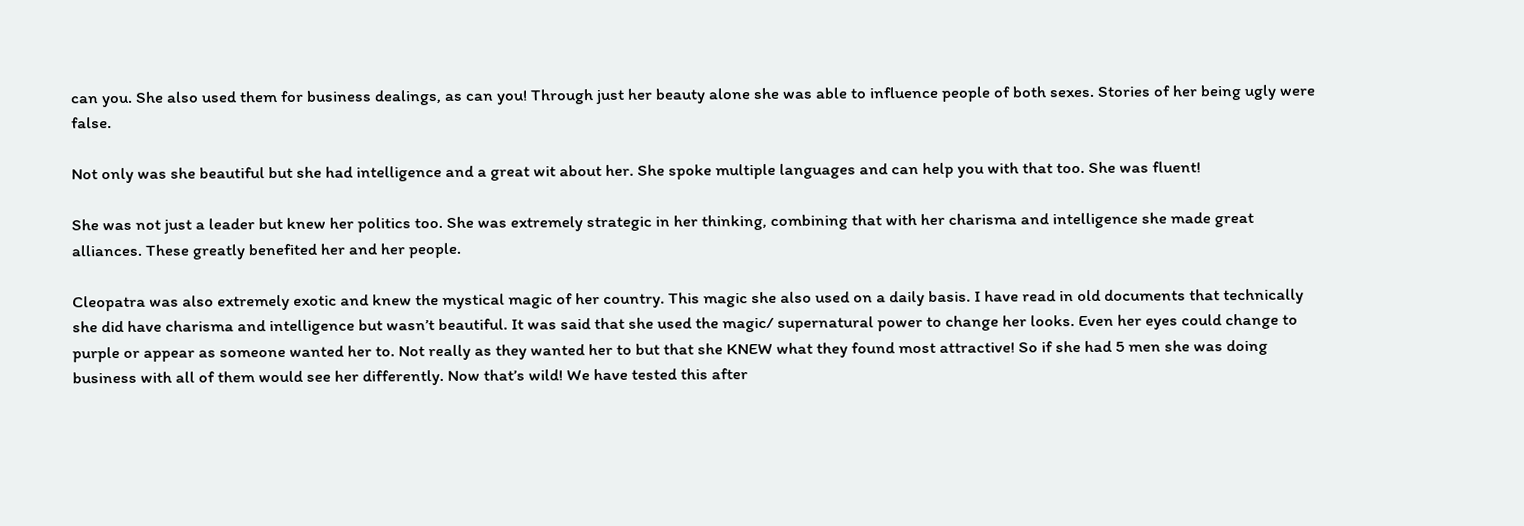can you. She also used them for business dealings, as can you! Through just her beauty alone she was able to influence people of both sexes. Stories of her being ugly were false.

Not only was she beautiful but she had intelligence and a great wit about her. She spoke multiple languages and can help you with that too. She was fluent!

She was not just a leader but knew her politics too. She was extremely strategic in her thinking, combining that with her charisma and intelligence she made great alliances. These greatly benefited her and her people.

Cleopatra was also extremely exotic and knew the mystical magic of her country. This magic she also used on a daily basis. I have read in old documents that technically she did have charisma and intelligence but wasn’t beautiful. It was said that she used the magic/ supernatural power to change her looks. Even her eyes could change to purple or appear as someone wanted her to. Not really as they wanted her to but that she KNEW what they found most attractive! So if she had 5 men she was doing business with all of them would see her differently. Now that’s wild! We have tested this after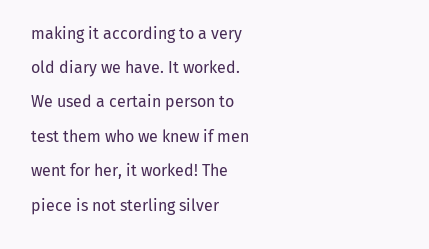making it according to a very old diary we have. It worked. We used a certain person to test them who we knew if men went for her, it worked! The piece is not sterling silver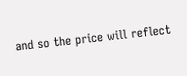and so the price will reflect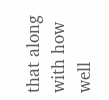that along with how well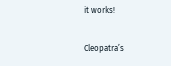it works!

Cleopatra’s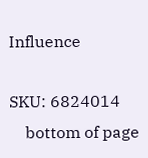Influence

SKU: 6824014
    bottom of page